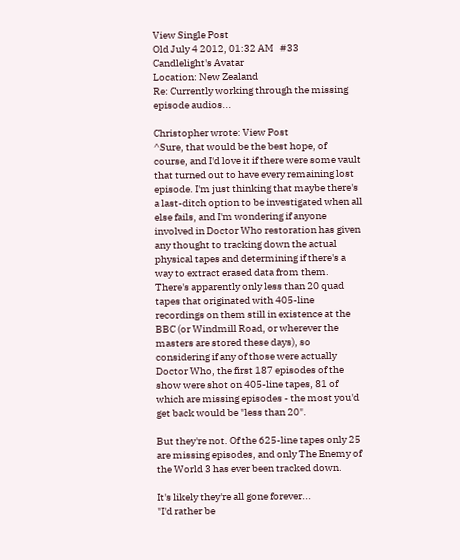View Single Post
Old July 4 2012, 01:32 AM   #33
Candlelight's Avatar
Location: New Zealand
Re: Currently working through the missing episode audios...

Christopher wrote: View Post
^Sure, that would be the best hope, of course, and I'd love it if there were some vault that turned out to have every remaining lost episode. I'm just thinking that maybe there's a last-ditch option to be investigated when all else fails, and I'm wondering if anyone involved in Doctor Who restoration has given any thought to tracking down the actual physical tapes and determining if there's a way to extract erased data from them.
There's apparently only less than 20 quad tapes that originated with 405-line recordings on them still in existence at the BBC (or Windmill Road, or wherever the masters are stored these days), so considering if any of those were actually Doctor Who, the first 187 episodes of the show were shot on 405-line tapes, 81 of which are missing episodes - the most you'd get back would be "less than 20".

But they're not. Of the 625-line tapes only 25 are missing episodes, and only The Enemy of the World 3 has ever been tracked down.

It's likely they're all gone forever...
"I'd rather be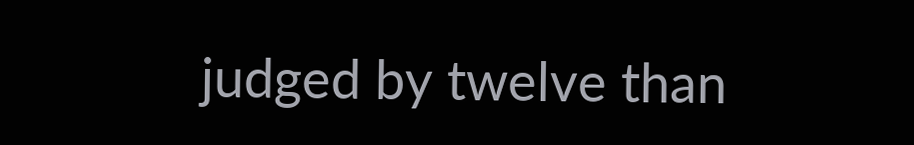judged by twelve than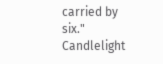carried by six."
Candlelight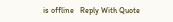is offline   Reply With Quote